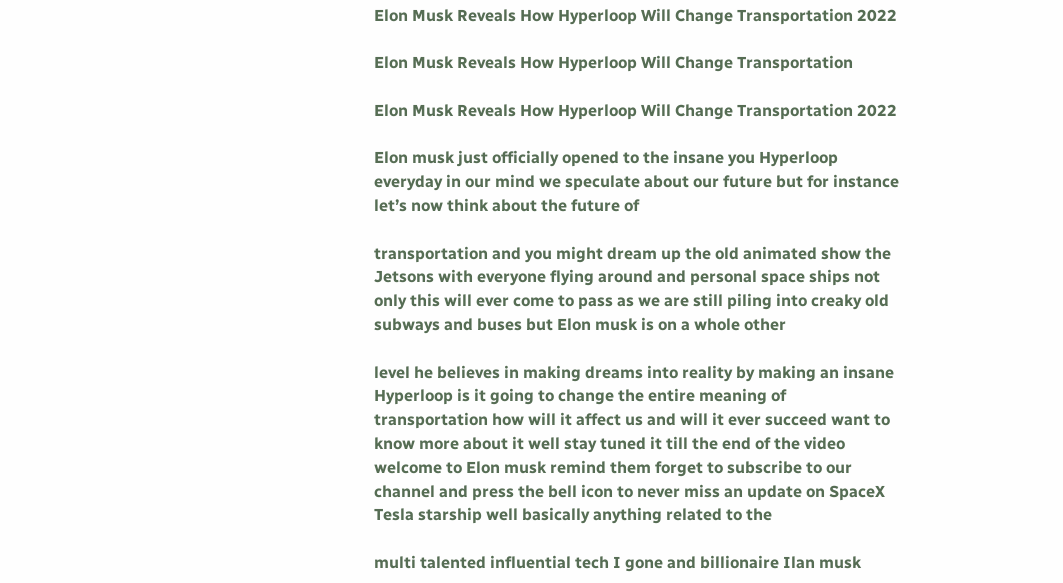Elon Musk Reveals How Hyperloop Will Change Transportation 2022

Elon Musk Reveals How Hyperloop Will Change Transportation

Elon Musk Reveals How Hyperloop Will Change Transportation 2022

Elon musk just officially opened to the insane you Hyperloop everyday in our mind we speculate about our future but for instance let’s now think about the future of

transportation and you might dream up the old animated show the Jetsons with everyone flying around and personal space ships not only this will ever come to pass as we are still piling into creaky old subways and buses but Elon musk is on a whole other

level he believes in making dreams into reality by making an insane Hyperloop is it going to change the entire meaning of transportation how will it affect us and will it ever succeed want to know more about it well stay tuned it till the end of the video welcome to Elon musk remind them forget to subscribe to our channel and press the bell icon to never miss an update on SpaceX Tesla starship well basically anything related to the

multi talented influential tech I gone and billionaire Ilan musk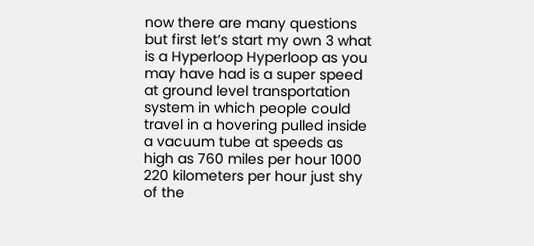now there are many questions but first let’s start my own 3 what is a Hyperloop Hyperloop as you may have had is a super speed at ground level transportation system in which people could travel in a hovering pulled inside a vacuum tube at speeds as high as 760 miles per hour 1000 220 kilometers per hour just shy of the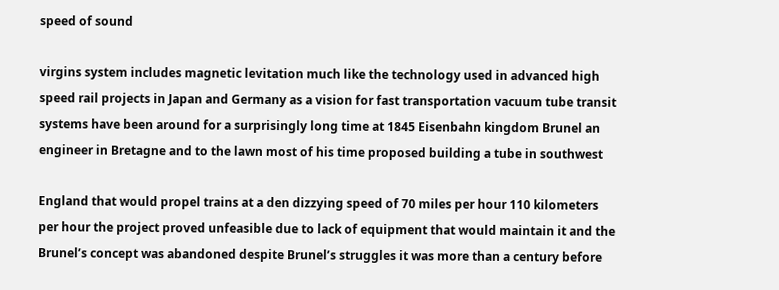speed of sound

virgins system includes magnetic levitation much like the technology used in advanced high speed rail projects in Japan and Germany as a vision for fast transportation vacuum tube transit systems have been around for a surprisingly long time at 1845 Eisenbahn kingdom Brunel an engineer in Bretagne and to the lawn most of his time proposed building a tube in southwest

England that would propel trains at a den dizzying speed of 70 miles per hour 110 kilometers per hour the project proved unfeasible due to lack of equipment that would maintain it and the Brunel’s concept was abandoned despite Brunel’s struggles it was more than a century before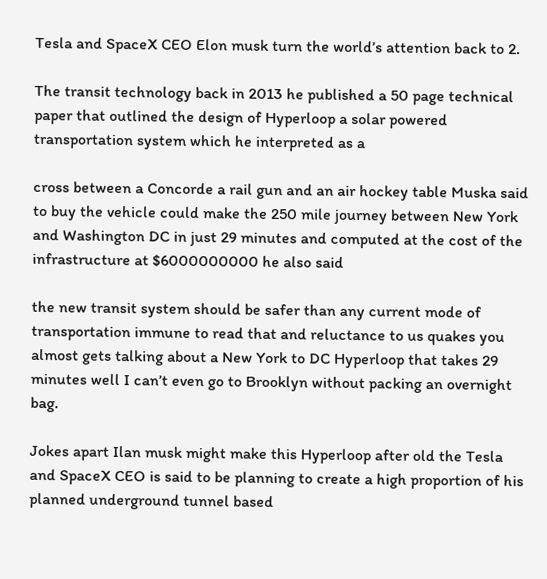Tesla and SpaceX CEO Elon musk turn the world’s attention back to 2.

The transit technology back in 2013 he published a 50 page technical paper that outlined the design of Hyperloop a solar powered transportation system which he interpreted as a

cross between a Concorde a rail gun and an air hockey table Muska said to buy the vehicle could make the 250 mile journey between New York and Washington DC in just 29 minutes and computed at the cost of the infrastructure at $6000000000 he also said

the new transit system should be safer than any current mode of transportation immune to read that and reluctance to us quakes you almost gets talking about a New York to DC Hyperloop that takes 29 minutes well I can’t even go to Brooklyn without packing an overnight bag.

Jokes apart Ilan musk might make this Hyperloop after old the Tesla and SpaceX CEO is said to be planning to create a high proportion of his planned underground tunnel based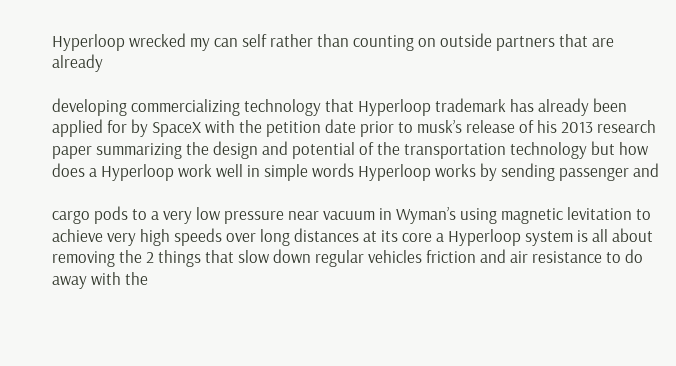Hyperloop wrecked my can self rather than counting on outside partners that are already

developing commercializing technology that Hyperloop trademark has already been applied for by SpaceX with the petition date prior to musk’s release of his 2013 research paper summarizing the design and potential of the transportation technology but how does a Hyperloop work well in simple words Hyperloop works by sending passenger and

cargo pods to a very low pressure near vacuum in Wyman’s using magnetic levitation to achieve very high speeds over long distances at its core a Hyperloop system is all about removing the 2 things that slow down regular vehicles friction and air resistance to do away with the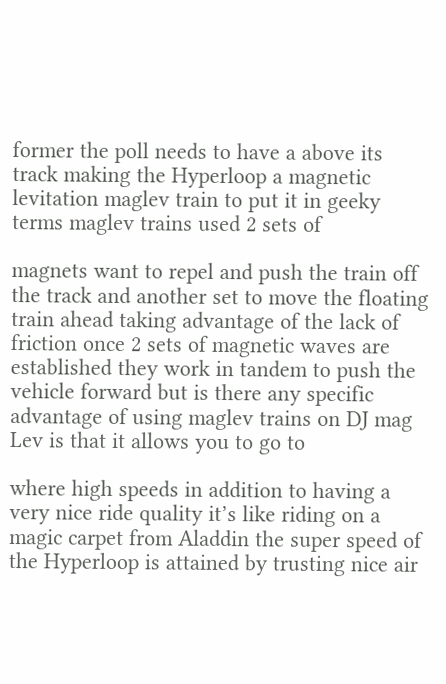former the poll needs to have a above its track making the Hyperloop a magnetic levitation maglev train to put it in geeky terms maglev trains used 2 sets of

magnets want to repel and push the train off the track and another set to move the floating train ahead taking advantage of the lack of friction once 2 sets of magnetic waves are established they work in tandem to push the vehicle forward but is there any specific advantage of using maglev trains on DJ mag Lev is that it allows you to go to

where high speeds in addition to having a very nice ride quality it’s like riding on a magic carpet from Aladdin the super speed of the Hyperloop is attained by trusting nice air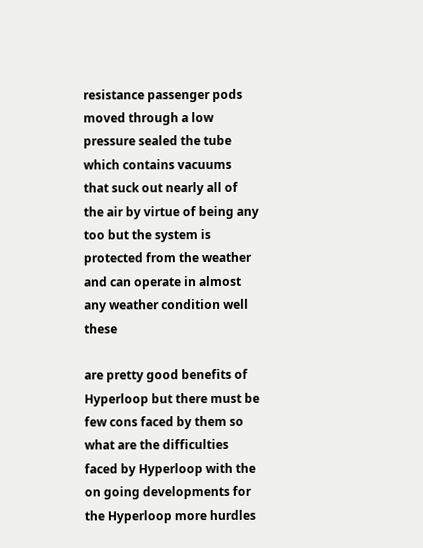resistance passenger pods moved through a low pressure sealed the tube which contains vacuums that suck out nearly all of the air by virtue of being any too but the system is protected from the weather and can operate in almost any weather condition well these

are pretty good benefits of Hyperloop but there must be few cons faced by them so what are the difficulties faced by Hyperloop with the on going developments for the Hyperloop more hurdles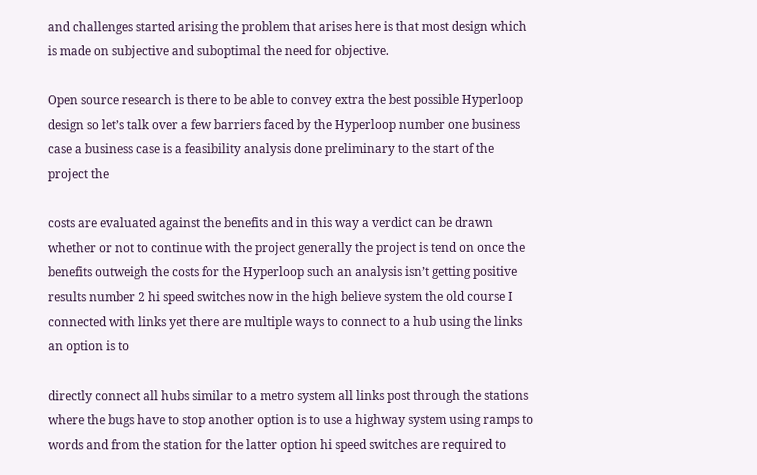and challenges started arising the problem that arises here is that most design which is made on subjective and suboptimal the need for objective.

Open source research is there to be able to convey extra the best possible Hyperloop design so let’s talk over a few barriers faced by the Hyperloop number one business case a business case is a feasibility analysis done preliminary to the start of the project the

costs are evaluated against the benefits and in this way a verdict can be drawn whether or not to continue with the project generally the project is tend on once the benefits outweigh the costs for the Hyperloop such an analysis isn’t getting positive results number 2 hi speed switches now in the high believe system the old course I connected with links yet there are multiple ways to connect to a hub using the links an option is to

directly connect all hubs similar to a metro system all links post through the stations where the bugs have to stop another option is to use a highway system using ramps to words and from the station for the latter option hi speed switches are required to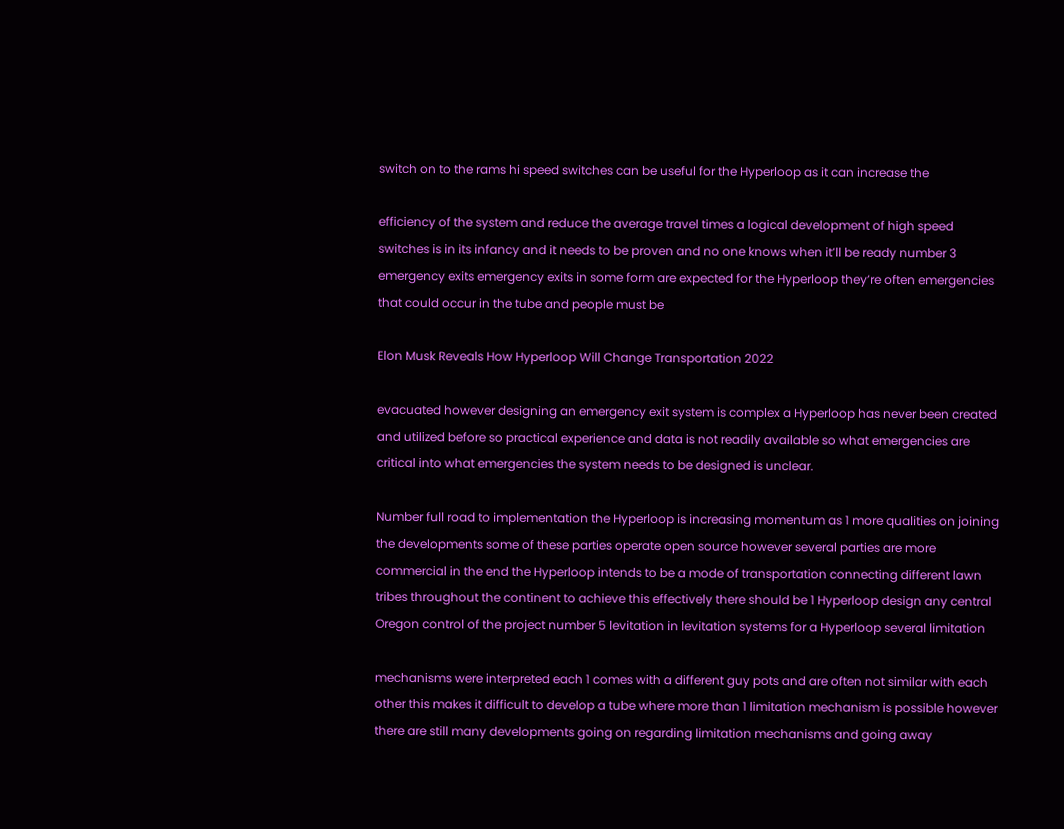switch on to the rams hi speed switches can be useful for the Hyperloop as it can increase the

efficiency of the system and reduce the average travel times a logical development of high speed switches is in its infancy and it needs to be proven and no one knows when it’ll be ready number 3 emergency exits emergency exits in some form are expected for the Hyperloop they’re often emergencies that could occur in the tube and people must be

Elon Musk Reveals How Hyperloop Will Change Transportation 2022

evacuated however designing an emergency exit system is complex a Hyperloop has never been created and utilized before so practical experience and data is not readily available so what emergencies are critical into what emergencies the system needs to be designed is unclear.

Number full road to implementation the Hyperloop is increasing momentum as 1 more qualities on joining the developments some of these parties operate open source however several parties are more commercial in the end the Hyperloop intends to be a mode of transportation connecting different lawn tribes throughout the continent to achieve this effectively there should be 1 Hyperloop design any central Oregon control of the project number 5 levitation in levitation systems for a Hyperloop several limitation

mechanisms were interpreted each 1 comes with a different guy pots and are often not similar with each other this makes it difficult to develop a tube where more than 1 limitation mechanism is possible however there are still many developments going on regarding limitation mechanisms and going away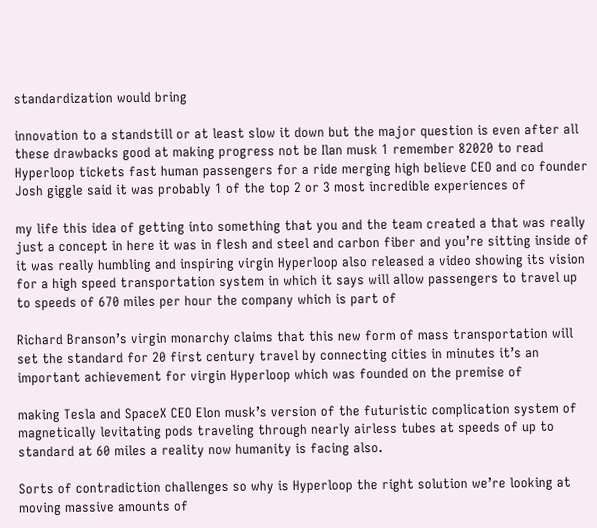standardization would bring

innovation to a standstill or at least slow it down but the major question is even after all these drawbacks good at making progress not be Ilan musk 1 remember 82020 to read Hyperloop tickets fast human passengers for a ride merging high believe CEO and co founder Josh giggle said it was probably 1 of the top 2 or 3 most incredible experiences of

my life this idea of getting into something that you and the team created a that was really just a concept in here it was in flesh and steel and carbon fiber and you’re sitting inside of it was really humbling and inspiring virgin Hyperloop also released a video showing its vision for a high speed transportation system in which it says will allow passengers to travel up to speeds of 670 miles per hour the company which is part of

Richard Branson’s virgin monarchy claims that this new form of mass transportation will set the standard for 20 first century travel by connecting cities in minutes it’s an important achievement for virgin Hyperloop which was founded on the premise of

making Tesla and SpaceX CEO Elon musk’s version of the futuristic complication system of magnetically levitating pods traveling through nearly airless tubes at speeds of up to standard at 60 miles a reality now humanity is facing also.

Sorts of contradiction challenges so why is Hyperloop the right solution we’re looking at moving massive amounts of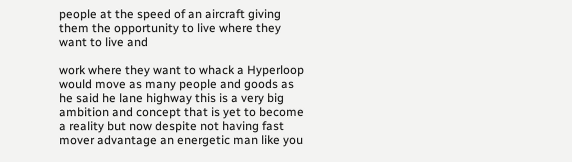people at the speed of an aircraft giving them the opportunity to live where they want to live and

work where they want to whack a Hyperloop would move as many people and goods as he said he lane highway this is a very big ambition and concept that is yet to become a reality but now despite not having fast mover advantage an energetic man like you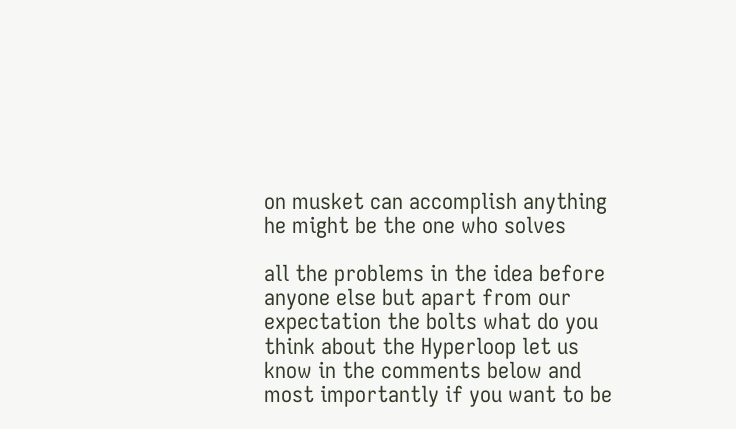on musket can accomplish anything he might be the one who solves

all the problems in the idea before anyone else but apart from our expectation the bolts what do you think about the Hyperloop let us know in the comments below and most importantly if you want to be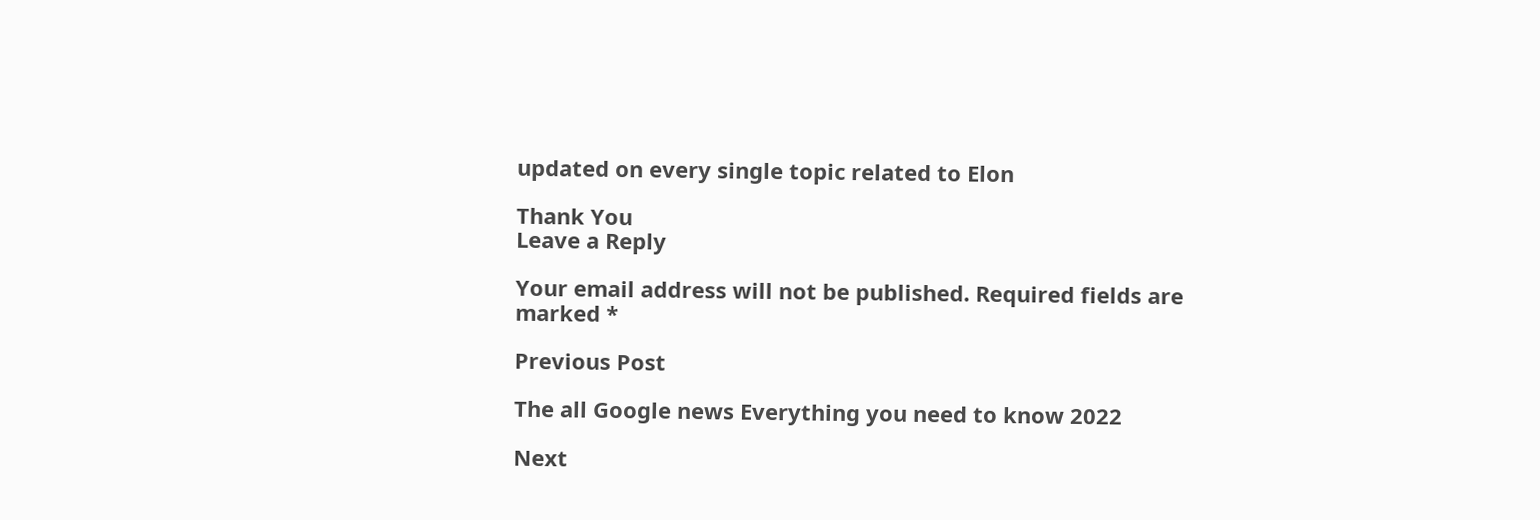updated on every single topic related to Elon

Thank You
Leave a Reply

Your email address will not be published. Required fields are marked *

Previous Post

The all Google news Everything you need to know 2022

Next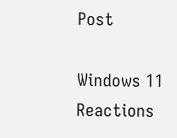Post

Windows 11 Reactions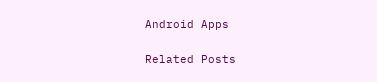Android Apps

Related Posts